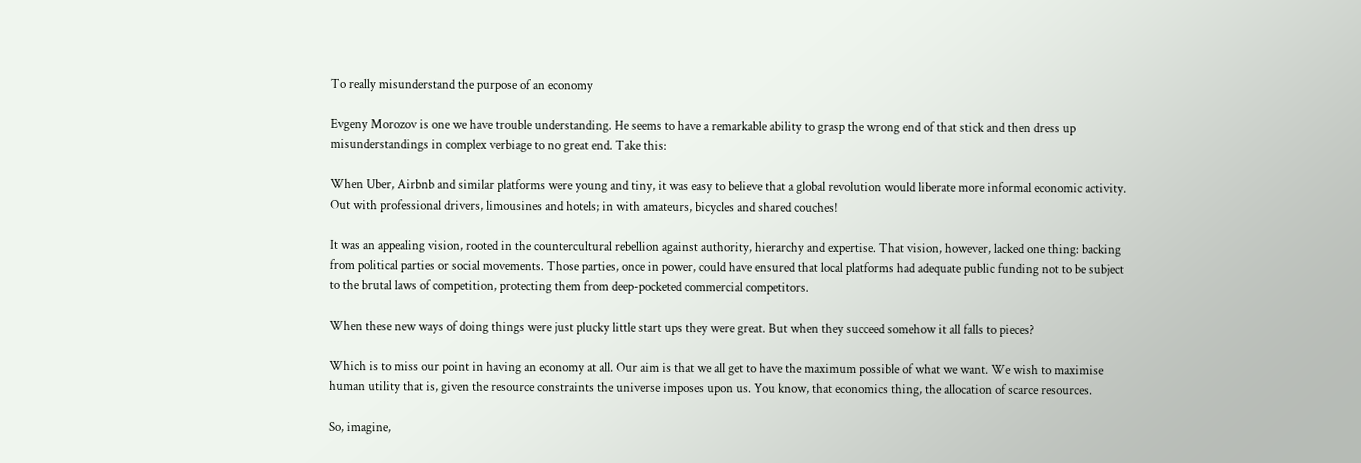To really misunderstand the purpose of an economy

Evgeny Morozov is one we have trouble understanding. He seems to have a remarkable ability to grasp the wrong end of that stick and then dress up misunderstandings in complex verbiage to no great end. Take this:

When Uber, Airbnb and similar platforms were young and tiny, it was easy to believe that a global revolution would liberate more informal economic activity. Out with professional drivers, limousines and hotels; in with amateurs, bicycles and shared couches!

It was an appealing vision, rooted in the countercultural rebellion against authority, hierarchy and expertise. That vision, however, lacked one thing: backing from political parties or social movements. Those parties, once in power, could have ensured that local platforms had adequate public funding not to be subject to the brutal laws of competition, protecting them from deep-pocketed commercial competitors.

When these new ways of doing things were just plucky little start ups they were great. But when they succeed somehow it all falls to pieces?

Which is to miss our point in having an economy at all. Our aim is that we all get to have the maximum possible of what we want. We wish to maximise human utility that is, given the resource constraints the universe imposes upon us. You know, that economics thing, the allocation of scarce resources.

So, imagine,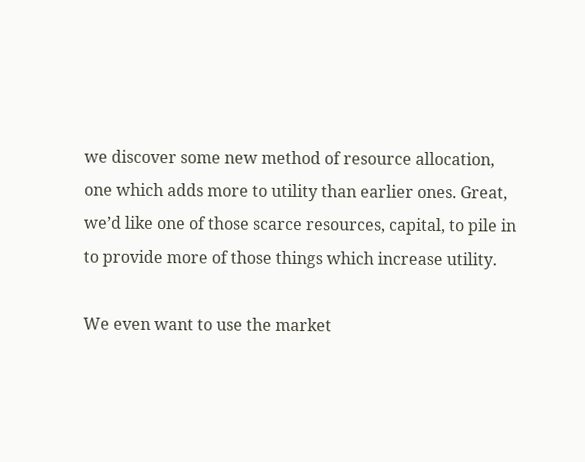we discover some new method of resource allocation, one which adds more to utility than earlier ones. Great, we’d like one of those scarce resources, capital, to pile in to provide more of those things which increase utility.

We even want to use the market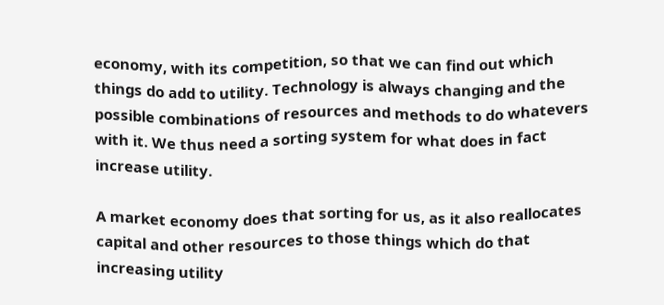economy, with its competition, so that we can find out which things do add to utility. Technology is always changing and the possible combinations of resources and methods to do whatevers with it. We thus need a sorting system for what does in fact increase utility.

A market economy does that sorting for us, as it also reallocates capital and other resources to those things which do that increasing utility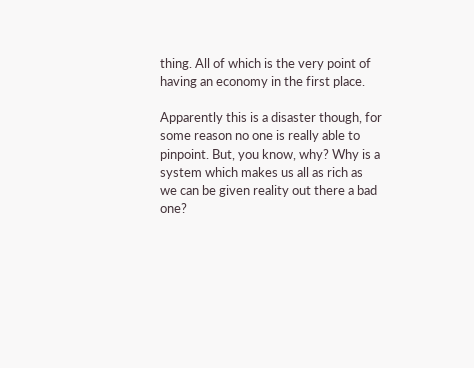thing. All of which is the very point of having an economy in the first place.

Apparently this is a disaster though, for some reason no one is really able to pinpoint. But, you know, why? Why is a system which makes us all as rich as we can be given reality out there a bad one?